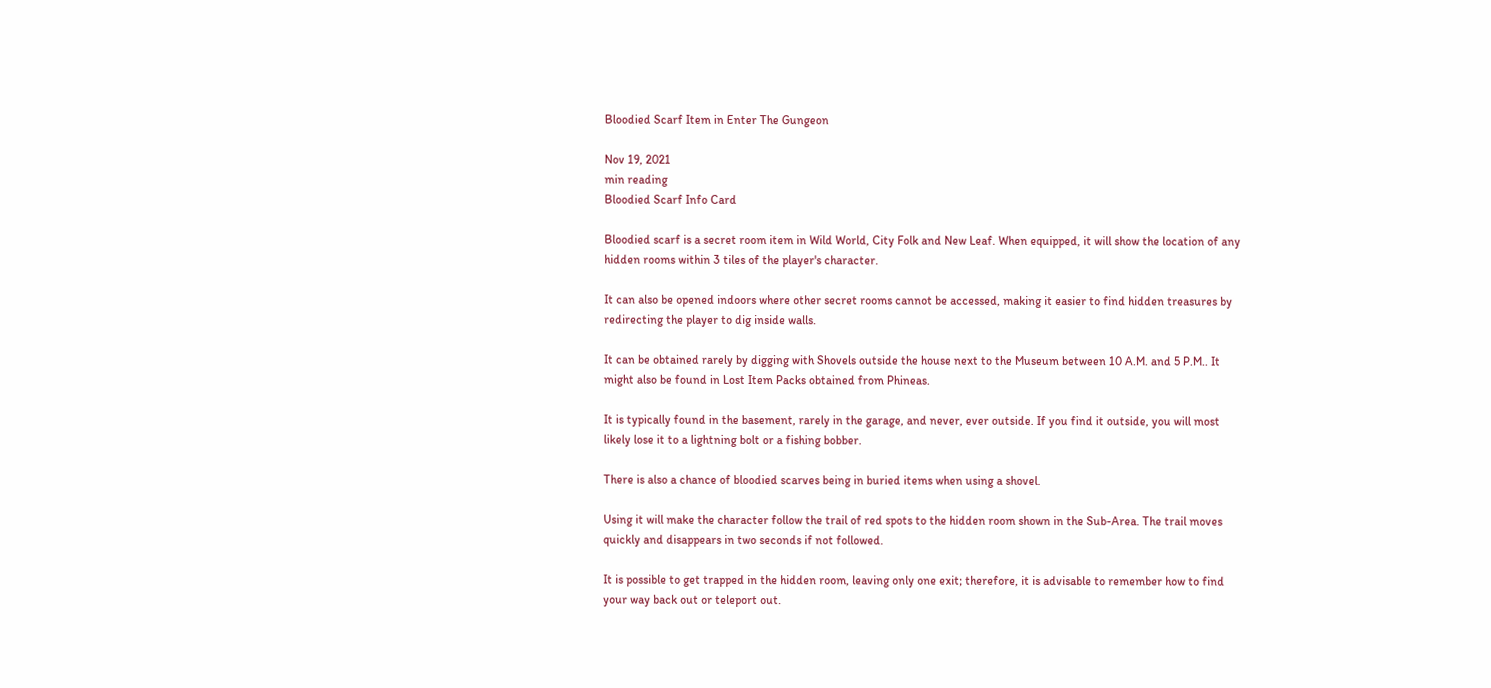Bloodied Scarf Item in Enter The Gungeon

Nov 19, 2021
min reading
Bloodied Scarf Info Card

Bloodied scarf is a secret room item in Wild World, City Folk and New Leaf. When equipped, it will show the location of any hidden rooms within 3 tiles of the player's character.

It can also be opened indoors where other secret rooms cannot be accessed, making it easier to find hidden treasures by redirecting the player to dig inside walls.

It can be obtained rarely by digging with Shovels outside the house next to the Museum between 10 A.M. and 5 P.M.. It might also be found in Lost Item Packs obtained from Phineas.

It is typically found in the basement, rarely in the garage, and never, ever outside. If you find it outside, you will most likely lose it to a lightning bolt or a fishing bobber.

There is also a chance of bloodied scarves being in buried items when using a shovel.

Using it will make the character follow the trail of red spots to the hidden room shown in the Sub-Area. The trail moves quickly and disappears in two seconds if not followed.

It is possible to get trapped in the hidden room, leaving only one exit; therefore, it is advisable to remember how to find your way back out or teleport out.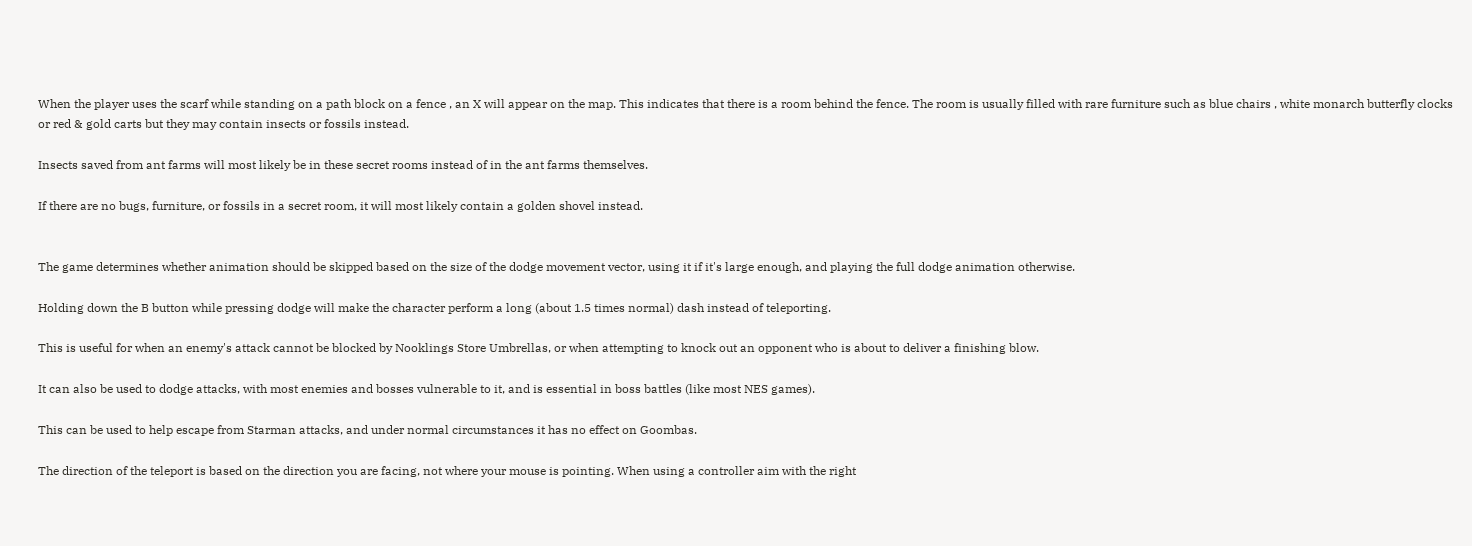When the player uses the scarf while standing on a path block on a fence , an X will appear on the map. This indicates that there is a room behind the fence. The room is usually filled with rare furniture such as blue chairs , white monarch butterfly clocks or red & gold carts but they may contain insects or fossils instead.

Insects saved from ant farms will most likely be in these secret rooms instead of in the ant farms themselves.

If there are no bugs, furniture, or fossils in a secret room, it will most likely contain a golden shovel instead.


The game determines whether animation should be skipped based on the size of the dodge movement vector, using it if it's large enough, and playing the full dodge animation otherwise.

Holding down the B button while pressing dodge will make the character perform a long (about 1.5 times normal) dash instead of teleporting.

This is useful for when an enemy's attack cannot be blocked by Nooklings Store Umbrellas, or when attempting to knock out an opponent who is about to deliver a finishing blow.

It can also be used to dodge attacks, with most enemies and bosses vulnerable to it, and is essential in boss battles (like most NES games).

This can be used to help escape from Starman attacks, and under normal circumstances it has no effect on Goombas.

The direction of the teleport is based on the direction you are facing, not where your mouse is pointing. When using a controller aim with the right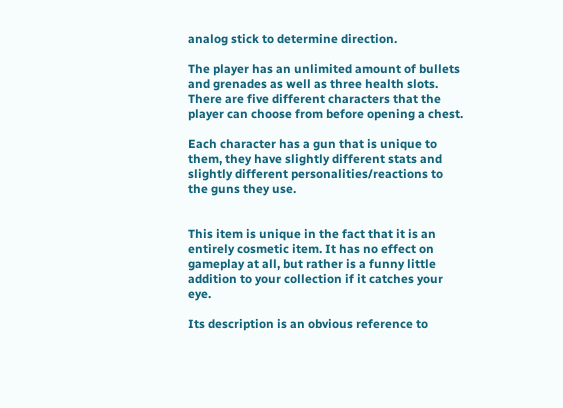analog stick to determine direction.

The player has an unlimited amount of bullets and grenades as well as three health slots. There are five different characters that the player can choose from before opening a chest.

Each character has a gun that is unique to them, they have slightly different stats and slightly different personalities/reactions to the guns they use.


This item is unique in the fact that it is an entirely cosmetic item. It has no effect on gameplay at all, but rather is a funny little addition to your collection if it catches your eye.

Its description is an obvious reference to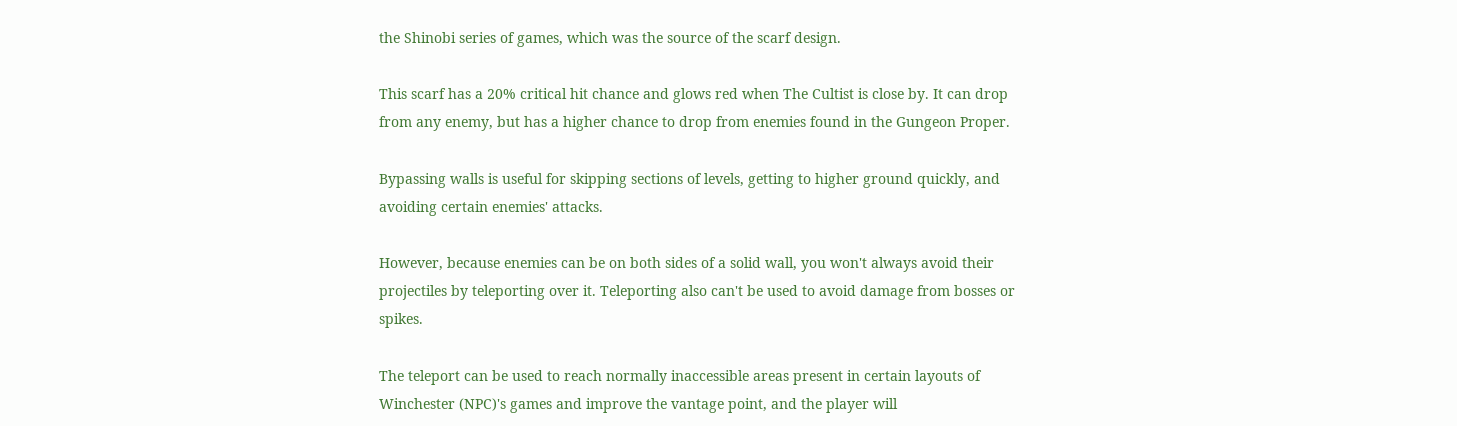the Shinobi series of games, which was the source of the scarf design.

This scarf has a 20% critical hit chance and glows red when The Cultist is close by. It can drop from any enemy, but has a higher chance to drop from enemies found in the Gungeon Proper.

Bypassing walls is useful for skipping sections of levels, getting to higher ground quickly, and avoiding certain enemies' attacks.

However, because enemies can be on both sides of a solid wall, you won't always avoid their projectiles by teleporting over it. Teleporting also can't be used to avoid damage from bosses or spikes.

The teleport can be used to reach normally inaccessible areas present in certain layouts of Winchester (NPC)'s games and improve the vantage point, and the player will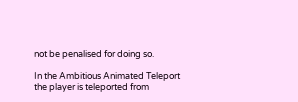not be penalised for doing so.

In the Ambitious Animated Teleport the player is teleported from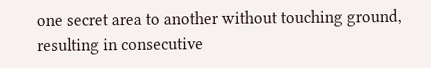one secret area to another without touching ground, resulting in consecutive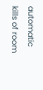automatic kills of room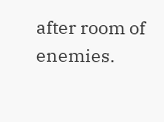after room of enemies.